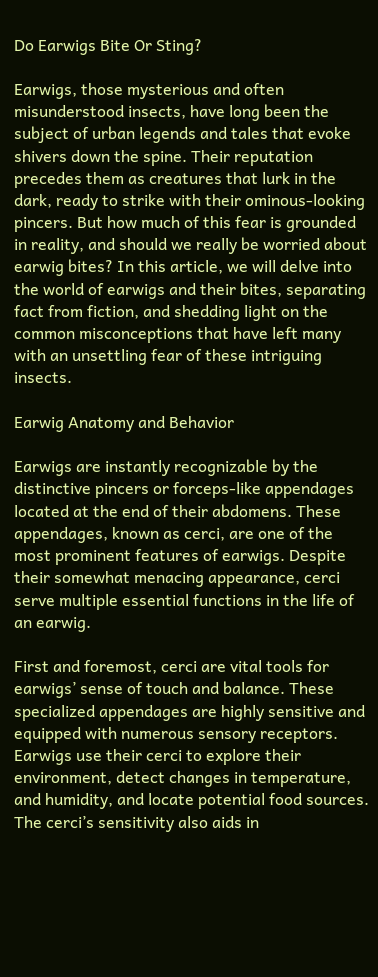Do Earwigs Bite Or Sting?

Earwigs, those mysterious and often misunderstood insects, have long been the subject of urban legends and tales that evoke shivers down the spine. Their reputation precedes them as creatures that lurk in the dark, ready to strike with their ominous-looking pincers. But how much of this fear is grounded in reality, and should we really be worried about earwig bites? In this article, we will delve into the world of earwigs and their bites, separating fact from fiction, and shedding light on the common misconceptions that have left many with an unsettling fear of these intriguing insects.

Earwig Anatomy and Behavior

Earwigs are instantly recognizable by the distinctive pincers or forceps-like appendages located at the end of their abdomens. These appendages, known as cerci, are one of the most prominent features of earwigs. Despite their somewhat menacing appearance, cerci serve multiple essential functions in the life of an earwig.

First and foremost, cerci are vital tools for earwigs’ sense of touch and balance. These specialized appendages are highly sensitive and equipped with numerous sensory receptors. Earwigs use their cerci to explore their environment, detect changes in temperature, and humidity, and locate potential food sources. The cerci’s sensitivity also aids in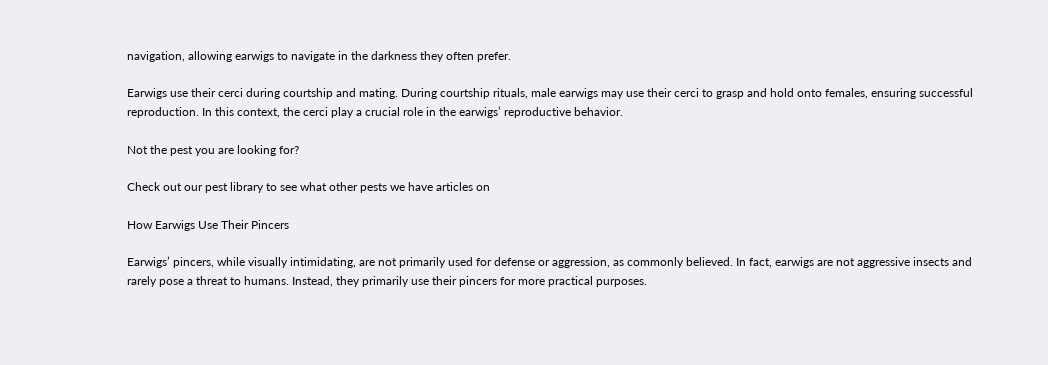navigation, allowing earwigs to navigate in the darkness they often prefer.

Earwigs use their cerci during courtship and mating. During courtship rituals, male earwigs may use their cerci to grasp and hold onto females, ensuring successful reproduction. In this context, the cerci play a crucial role in the earwigs’ reproductive behavior.

Not the pest you are looking for?

Check out our pest library to see what other pests we have articles on

How Earwigs Use Their Pincers

Earwigs’ pincers, while visually intimidating, are not primarily used for defense or aggression, as commonly believed. In fact, earwigs are not aggressive insects and rarely pose a threat to humans. Instead, they primarily use their pincers for more practical purposes.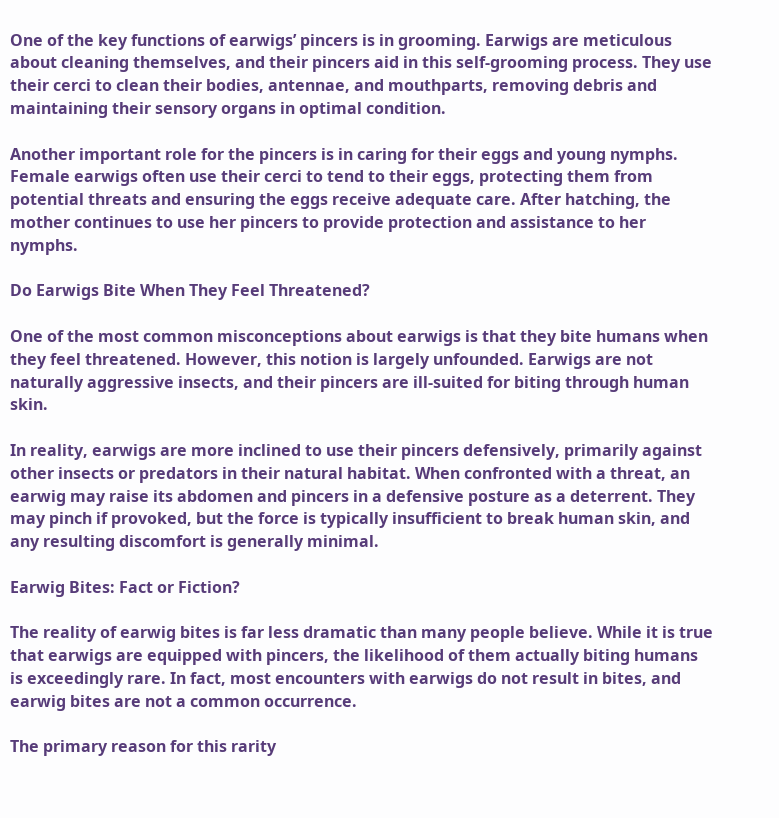One of the key functions of earwigs’ pincers is in grooming. Earwigs are meticulous about cleaning themselves, and their pincers aid in this self-grooming process. They use their cerci to clean their bodies, antennae, and mouthparts, removing debris and maintaining their sensory organs in optimal condition.

Another important role for the pincers is in caring for their eggs and young nymphs. Female earwigs often use their cerci to tend to their eggs, protecting them from potential threats and ensuring the eggs receive adequate care. After hatching, the mother continues to use her pincers to provide protection and assistance to her nymphs.

Do Earwigs Bite When They Feel Threatened?

One of the most common misconceptions about earwigs is that they bite humans when they feel threatened. However, this notion is largely unfounded. Earwigs are not naturally aggressive insects, and their pincers are ill-suited for biting through human skin.

In reality, earwigs are more inclined to use their pincers defensively, primarily against other insects or predators in their natural habitat. When confronted with a threat, an earwig may raise its abdomen and pincers in a defensive posture as a deterrent. They may pinch if provoked, but the force is typically insufficient to break human skin, and any resulting discomfort is generally minimal.

Earwig Bites: Fact or Fiction?

The reality of earwig bites is far less dramatic than many people believe. While it is true that earwigs are equipped with pincers, the likelihood of them actually biting humans is exceedingly rare. In fact, most encounters with earwigs do not result in bites, and earwig bites are not a common occurrence.

The primary reason for this rarity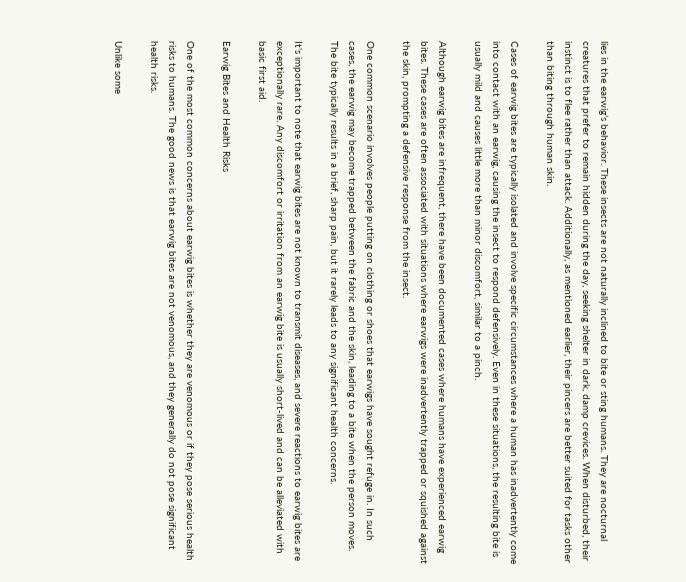lies in the earwig’s behavior. These insects are not naturally inclined to bite or sting humans. They are nocturnal creatures that prefer to remain hidden during the day, seeking shelter in dark, damp crevices. When disturbed, their instinct is to flee rather than attack. Additionally, as mentioned earlier, their pincers are better suited for tasks other than biting through human skin.

Cases of earwig bites are typically isolated and involve specific circumstances where a human has inadvertently come into contact with an earwig, causing the insect to respond defensively. Even in these situations, the resulting bite is usually mild and causes little more than minor discomfort, similar to a pinch.

Although earwig bites are infrequent, there have been documented cases where humans have experienced earwig bites. These cases are often associated with situations where earwigs were inadvertently trapped or squished against the skin, prompting a defensive response from the insect.

One common scenario involves people putting on clothing or shoes that earwigs have sought refuge in. In such cases, the earwig may become trapped between the fabric and the skin, leading to a bite when the person moves. The bite typically results in a brief, sharp pain, but it rarely leads to any significant health concerns.

It’s important to note that earwig bites are not known to transmit diseases, and severe reactions to earwig bites are exceptionally rare. Any discomfort or irritation from an earwig bite is usually short-lived and can be alleviated with basic first aid.

Earwig Bites and Health Risks

One of the most common concerns about earwig bites is whether they are venomous or if they pose serious health risks to humans. The good news is that earwig bites are not venomous, and they generally do not pose significant health risks.

Unlike some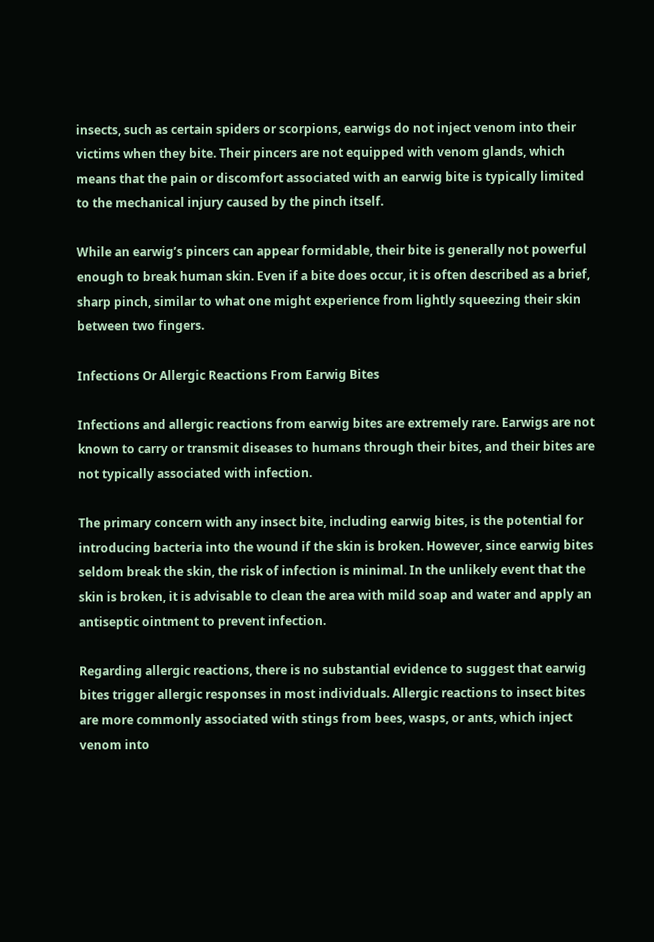insects, such as certain spiders or scorpions, earwigs do not inject venom into their victims when they bite. Their pincers are not equipped with venom glands, which means that the pain or discomfort associated with an earwig bite is typically limited to the mechanical injury caused by the pinch itself.

While an earwig’s pincers can appear formidable, their bite is generally not powerful enough to break human skin. Even if a bite does occur, it is often described as a brief, sharp pinch, similar to what one might experience from lightly squeezing their skin between two fingers.

Infections Or Allergic Reactions From Earwig Bites

Infections and allergic reactions from earwig bites are extremely rare. Earwigs are not known to carry or transmit diseases to humans through their bites, and their bites are not typically associated with infection.

The primary concern with any insect bite, including earwig bites, is the potential for introducing bacteria into the wound if the skin is broken. However, since earwig bites seldom break the skin, the risk of infection is minimal. In the unlikely event that the skin is broken, it is advisable to clean the area with mild soap and water and apply an antiseptic ointment to prevent infection.

Regarding allergic reactions, there is no substantial evidence to suggest that earwig bites trigger allergic responses in most individuals. Allergic reactions to insect bites are more commonly associated with stings from bees, wasps, or ants, which inject venom into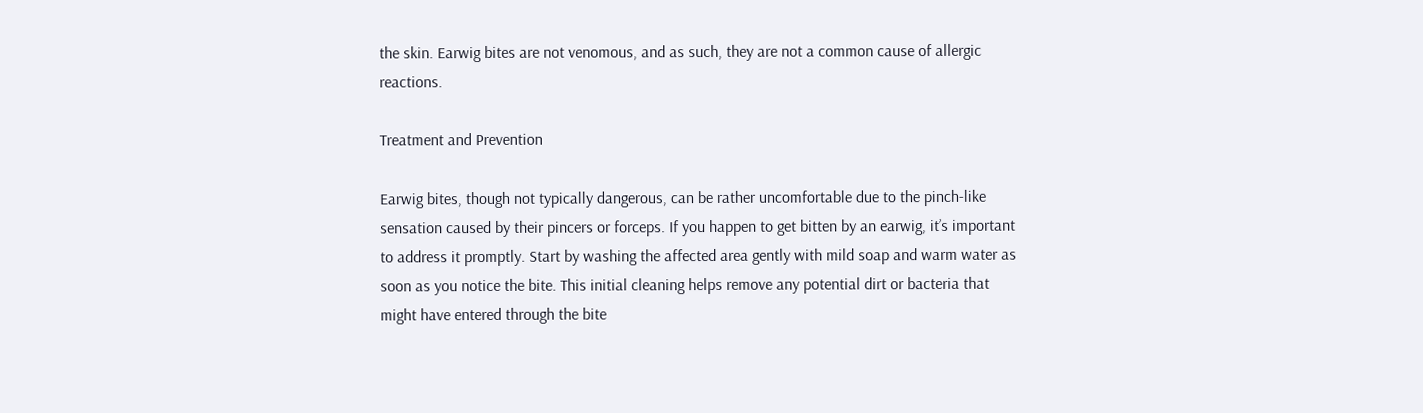the skin. Earwig bites are not venomous, and as such, they are not a common cause of allergic reactions.

Treatment and Prevention

Earwig bites, though not typically dangerous, can be rather uncomfortable due to the pinch-like sensation caused by their pincers or forceps. If you happen to get bitten by an earwig, it’s important to address it promptly. Start by washing the affected area gently with mild soap and warm water as soon as you notice the bite. This initial cleaning helps remove any potential dirt or bacteria that might have entered through the bite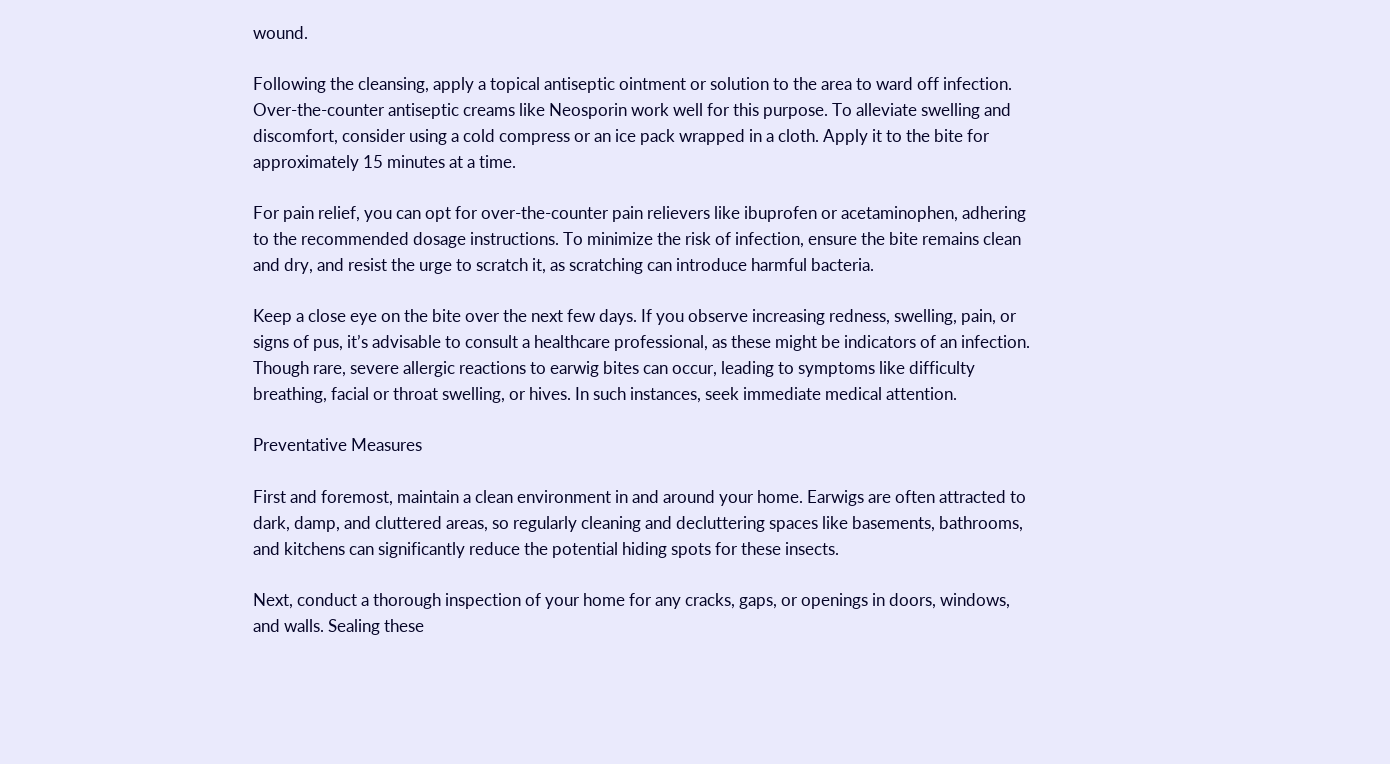wound.

Following the cleansing, apply a topical antiseptic ointment or solution to the area to ward off infection. Over-the-counter antiseptic creams like Neosporin work well for this purpose. To alleviate swelling and discomfort, consider using a cold compress or an ice pack wrapped in a cloth. Apply it to the bite for approximately 15 minutes at a time.

For pain relief, you can opt for over-the-counter pain relievers like ibuprofen or acetaminophen, adhering to the recommended dosage instructions. To minimize the risk of infection, ensure the bite remains clean and dry, and resist the urge to scratch it, as scratching can introduce harmful bacteria.

Keep a close eye on the bite over the next few days. If you observe increasing redness, swelling, pain, or signs of pus, it’s advisable to consult a healthcare professional, as these might be indicators of an infection. Though rare, severe allergic reactions to earwig bites can occur, leading to symptoms like difficulty breathing, facial or throat swelling, or hives. In such instances, seek immediate medical attention.

Preventative Measures

First and foremost, maintain a clean environment in and around your home. Earwigs are often attracted to dark, damp, and cluttered areas, so regularly cleaning and decluttering spaces like basements, bathrooms, and kitchens can significantly reduce the potential hiding spots for these insects.

Next, conduct a thorough inspection of your home for any cracks, gaps, or openings in doors, windows, and walls. Sealing these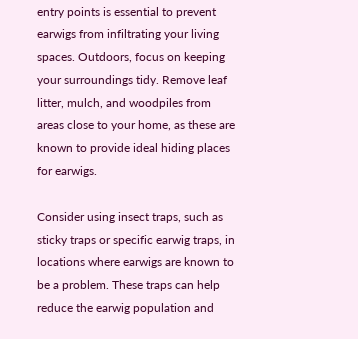entry points is essential to prevent earwigs from infiltrating your living spaces. Outdoors, focus on keeping your surroundings tidy. Remove leaf litter, mulch, and woodpiles from areas close to your home, as these are known to provide ideal hiding places for earwigs.

Consider using insect traps, such as sticky traps or specific earwig traps, in locations where earwigs are known to be a problem. These traps can help reduce the earwig population and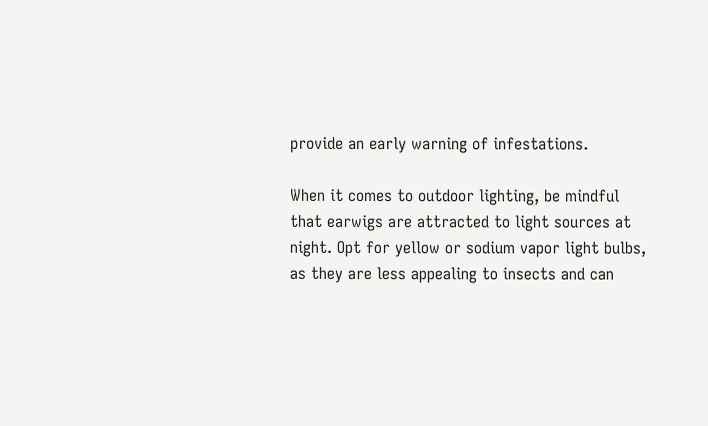provide an early warning of infestations.

When it comes to outdoor lighting, be mindful that earwigs are attracted to light sources at night. Opt for yellow or sodium vapor light bulbs, as they are less appealing to insects and can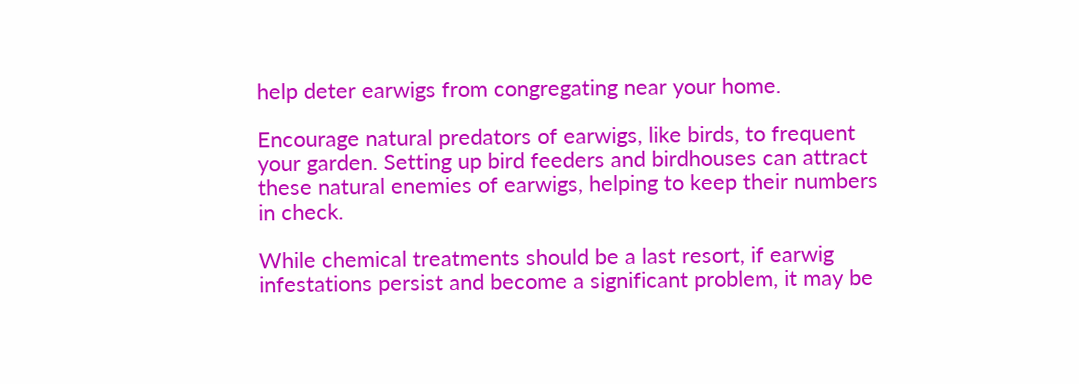help deter earwigs from congregating near your home.

Encourage natural predators of earwigs, like birds, to frequent your garden. Setting up bird feeders and birdhouses can attract these natural enemies of earwigs, helping to keep their numbers in check.

While chemical treatments should be a last resort, if earwig infestations persist and become a significant problem, it may be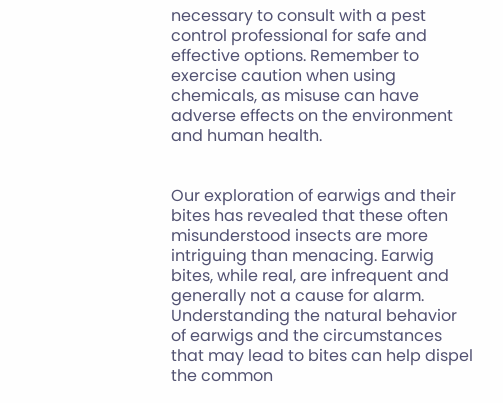necessary to consult with a pest control professional for safe and effective options. Remember to exercise caution when using chemicals, as misuse can have adverse effects on the environment and human health.


Our exploration of earwigs and their bites has revealed that these often misunderstood insects are more intriguing than menacing. Earwig bites, while real, are infrequent and generally not a cause for alarm. Understanding the natural behavior of earwigs and the circumstances that may lead to bites can help dispel the common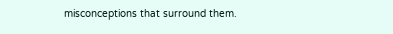misconceptions that surround them.